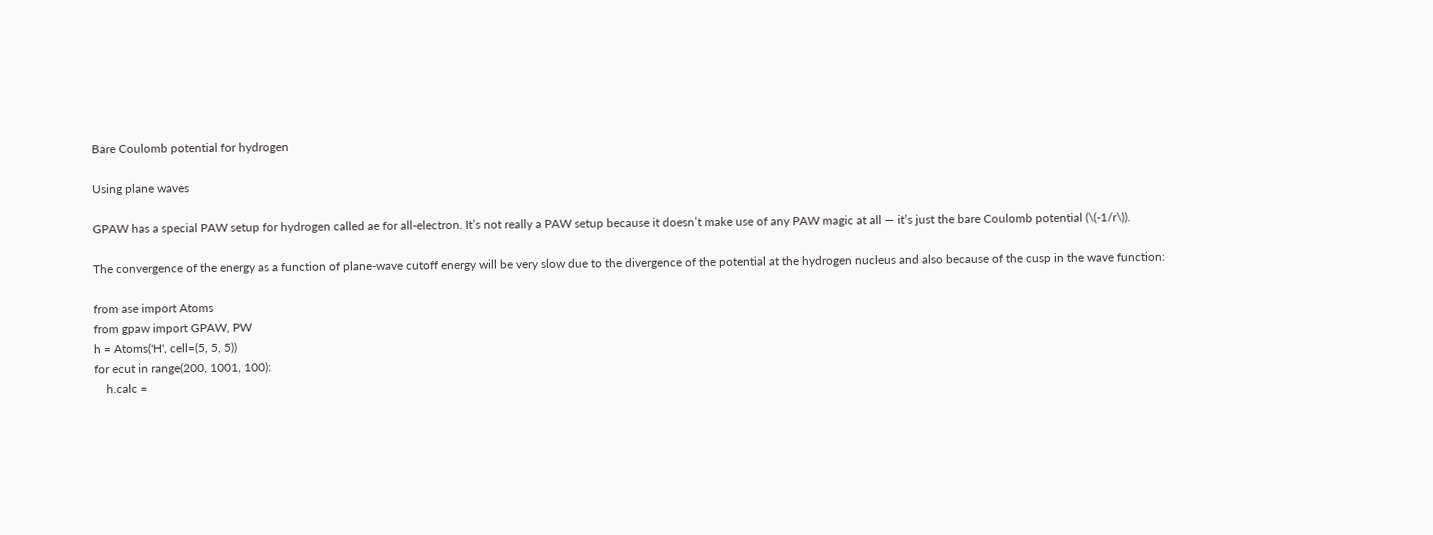Bare Coulomb potential for hydrogen

Using plane waves

GPAW has a special PAW setup for hydrogen called ae for all-electron. It’s not really a PAW setup because it doesn’t make use of any PAW magic at all — it’s just the bare Coulomb potential (\(-1/r\)).

The convergence of the energy as a function of plane-wave cutoff energy will be very slow due to the divergence of the potential at the hydrogen nucleus and also because of the cusp in the wave function:

from ase import Atoms
from gpaw import GPAW, PW
h = Atoms('H', cell=(5, 5, 5))
for ecut in range(200, 1001, 100):
    h.calc =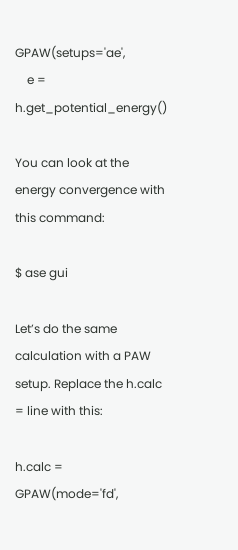GPAW(setups='ae',
    e = h.get_potential_energy()

You can look at the energy convergence with this command:

$ ase gui

Let’s do the same calculation with a PAW setup. Replace the h.calc = line with this:

h.calc = GPAW(mode='fd',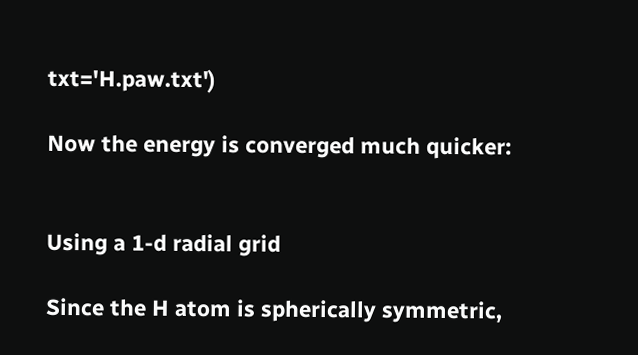txt='H.paw.txt')

Now the energy is converged much quicker:


Using a 1-d radial grid

Since the H atom is spherically symmetric,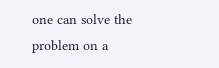one can solve the problem on a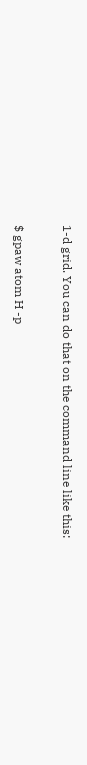1-d grid. You can do that on the command line like this:

$ gpaw atom H -p